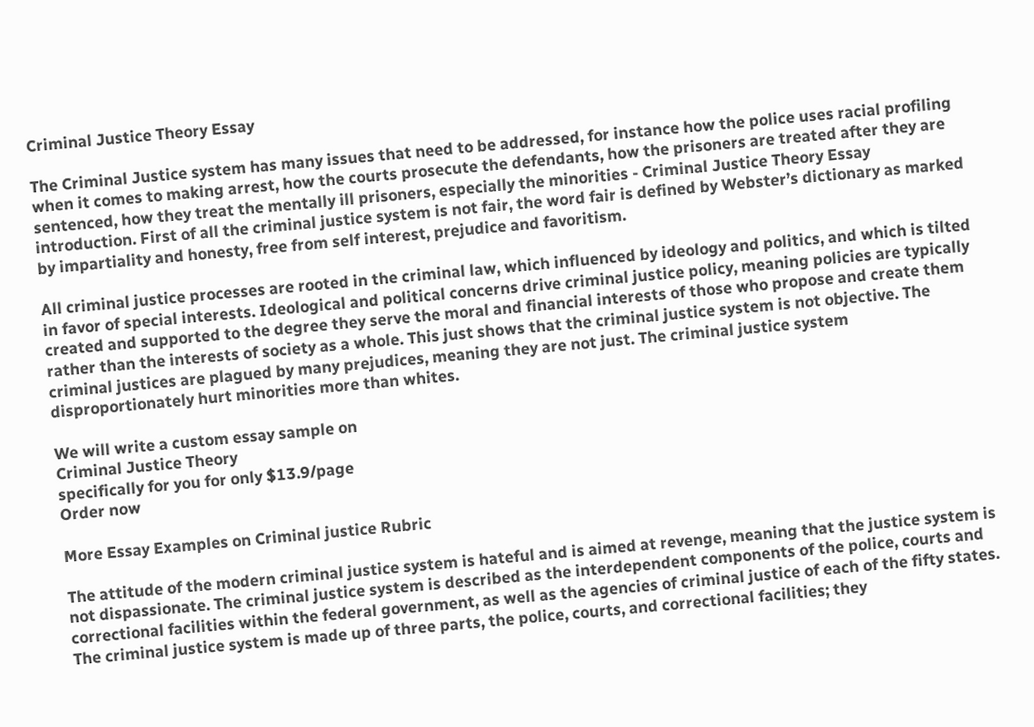Criminal Justice Theory Essay

The Criminal Justice system has many issues that need to be addressed, for instance how the police uses racial profiling when it comes to making arrest, how the courts prosecute the defendants, how the prisoners are treated after they are sentenced, how they treat the mentally ill prisoners, especially the minorities - Criminal Justice Theory Essay introduction. First of all the criminal justice system is not fair, the word fair is defined by Webster’s dictionary as marked by impartiality and honesty, free from self interest, prejudice and favoritism.

All criminal justice processes are rooted in the criminal law, which influenced by ideology and politics, and which is tilted in favor of special interests. Ideological and political concerns drive criminal justice policy, meaning policies are typically created and supported to the degree they serve the moral and financial interests of those who propose and create them rather than the interests of society as a whole. This just shows that the criminal justice system is not objective. The criminal justices are plagued by many prejudices, meaning they are not just. The criminal justice system disproportionately hurt minorities more than whites.

We will write a custom essay sample on
Criminal Justice Theory
specifically for you for only $13.9/page
Order now

More Essay Examples on Criminal justice Rubric

The attitude of the modern criminal justice system is hateful and is aimed at revenge, meaning that the justice system is not dispassionate. The criminal justice system is described as the interdependent components of the police, courts and correctional facilities within the federal government, as well as the agencies of criminal justice of each of the fifty states. The criminal justice system is made up of three parts, the police, courts, and correctional facilities; they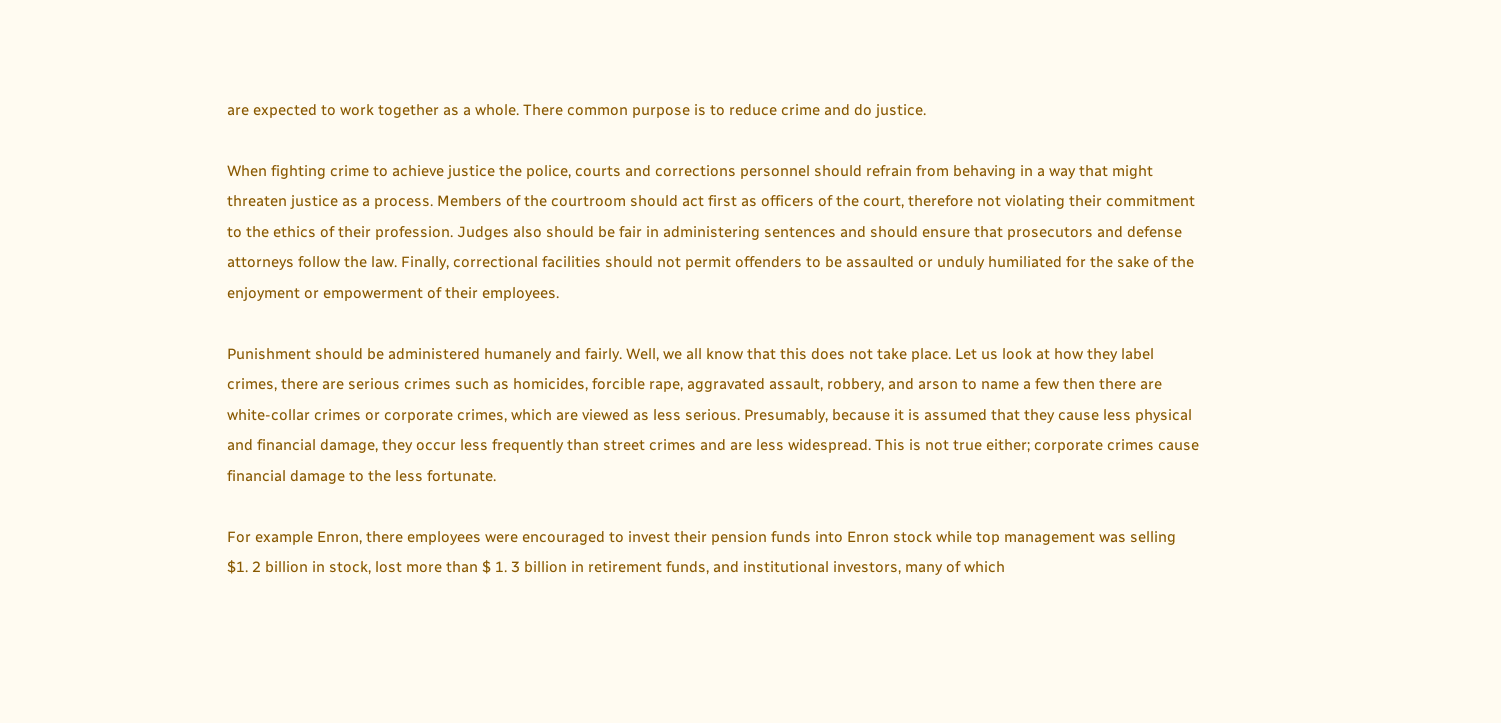are expected to work together as a whole. There common purpose is to reduce crime and do justice.

When fighting crime to achieve justice the police, courts and corrections personnel should refrain from behaving in a way that might threaten justice as a process. Members of the courtroom should act first as officers of the court, therefore not violating their commitment to the ethics of their profession. Judges also should be fair in administering sentences and should ensure that prosecutors and defense attorneys follow the law. Finally, correctional facilities should not permit offenders to be assaulted or unduly humiliated for the sake of the enjoyment or empowerment of their employees.

Punishment should be administered humanely and fairly. Well, we all know that this does not take place. Let us look at how they label crimes, there are serious crimes such as homicides, forcible rape, aggravated assault, robbery, and arson to name a few then there are white-collar crimes or corporate crimes, which are viewed as less serious. Presumably, because it is assumed that they cause less physical and financial damage, they occur less frequently than street crimes and are less widespread. This is not true either; corporate crimes cause financial damage to the less fortunate.

For example Enron, there employees were encouraged to invest their pension funds into Enron stock while top management was selling $1. 2 billion in stock, lost more than $ 1. 3 billion in retirement funds, and institutional investors, many of which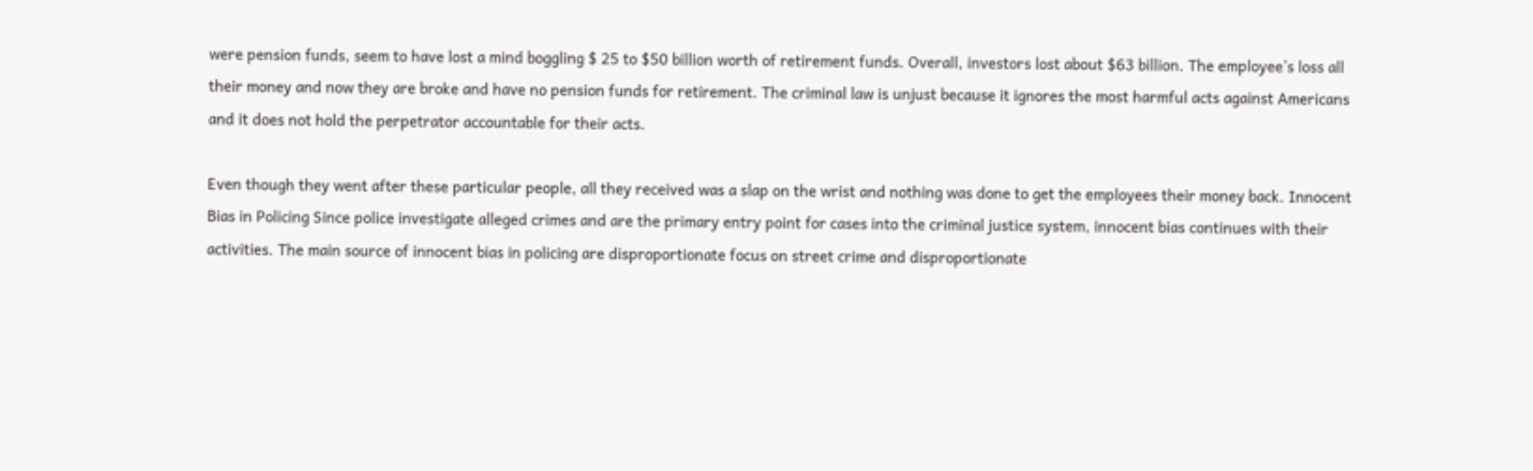were pension funds, seem to have lost a mind boggling $ 25 to $50 billion worth of retirement funds. Overall, investors lost about $63 billion. The employee’s loss all their money and now they are broke and have no pension funds for retirement. The criminal law is unjust because it ignores the most harmful acts against Americans and it does not hold the perpetrator accountable for their acts.

Even though they went after these particular people, all they received was a slap on the wrist and nothing was done to get the employees their money back. Innocent Bias in Policing Since police investigate alleged crimes and are the primary entry point for cases into the criminal justice system, innocent bias continues with their activities. The main source of innocent bias in policing are disproportionate focus on street crime and disproportionate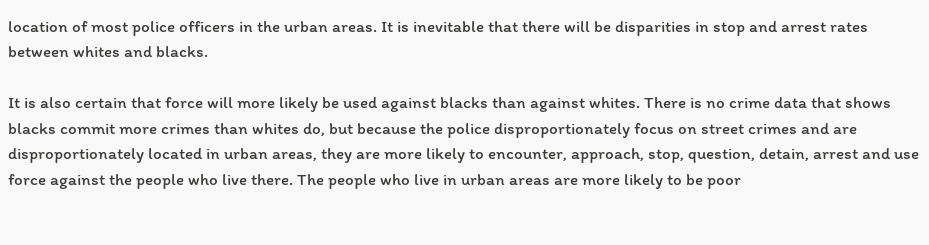location of most police officers in the urban areas. It is inevitable that there will be disparities in stop and arrest rates between whites and blacks.

It is also certain that force will more likely be used against blacks than against whites. There is no crime data that shows blacks commit more crimes than whites do, but because the police disproportionately focus on street crimes and are disproportionately located in urban areas, they are more likely to encounter, approach, stop, question, detain, arrest and use force against the people who live there. The people who live in urban areas are more likely to be poor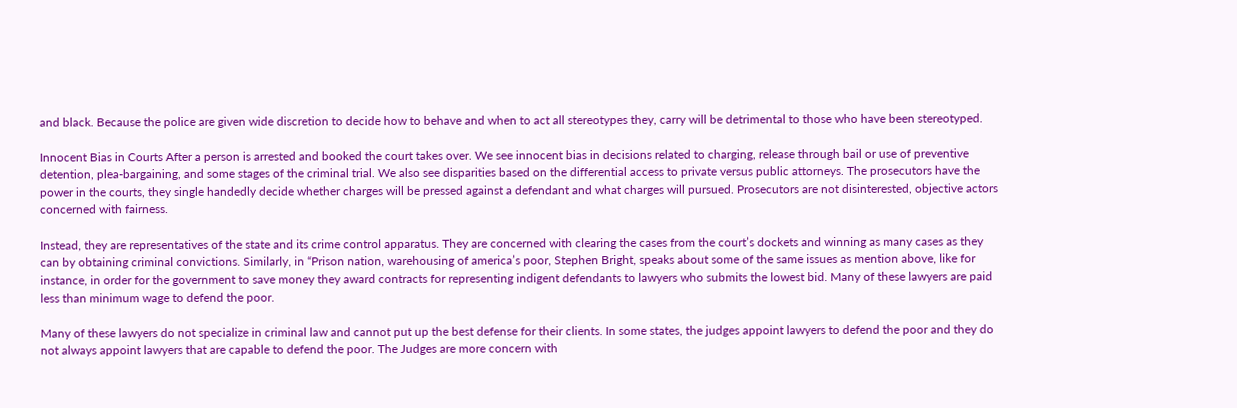and black. Because the police are given wide discretion to decide how to behave and when to act all stereotypes they, carry will be detrimental to those who have been stereotyped.

Innocent Bias in Courts After a person is arrested and booked the court takes over. We see innocent bias in decisions related to charging, release through bail or use of preventive detention, plea-bargaining, and some stages of the criminal trial. We also see disparities based on the differential access to private versus public attorneys. The prosecutors have the power in the courts, they single handedly decide whether charges will be pressed against a defendant and what charges will pursued. Prosecutors are not disinterested, objective actors concerned with fairness.

Instead, they are representatives of the state and its crime control apparatus. They are concerned with clearing the cases from the court’s dockets and winning as many cases as they can by obtaining criminal convictions. Similarly, in “Prison nation, warehousing of america’s poor, Stephen Bright, speaks about some of the same issues as mention above, like for instance, in order for the government to save money they award contracts for representing indigent defendants to lawyers who submits the lowest bid. Many of these lawyers are paid less than minimum wage to defend the poor.

Many of these lawyers do not specialize in criminal law and cannot put up the best defense for their clients. In some states, the judges appoint lawyers to defend the poor and they do not always appoint lawyers that are capable to defend the poor. The Judges are more concern with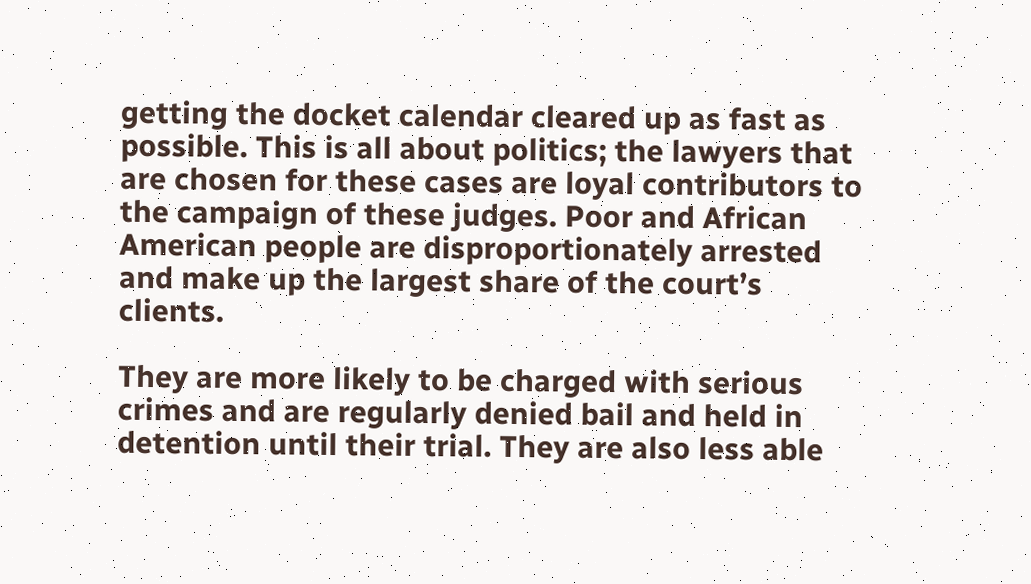getting the docket calendar cleared up as fast as possible. This is all about politics; the lawyers that are chosen for these cases are loyal contributors to the campaign of these judges. Poor and African American people are disproportionately arrested and make up the largest share of the court’s clients.

They are more likely to be charged with serious crimes and are regularly denied bail and held in detention until their trial. They are also less able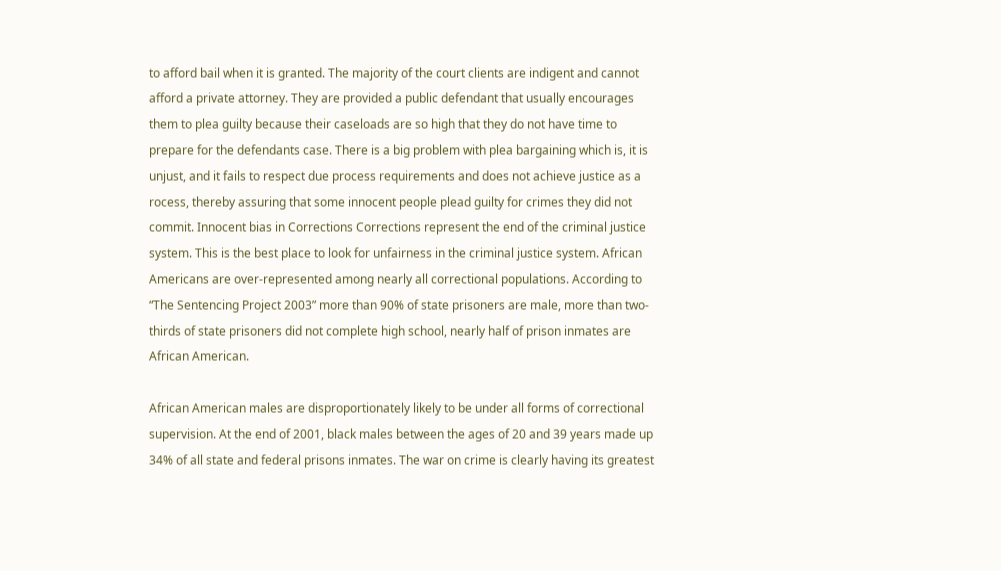to afford bail when it is granted. The majority of the court clients are indigent and cannot afford a private attorney. They are provided a public defendant that usually encourages them to plea guilty because their caseloads are so high that they do not have time to prepare for the defendants case. There is a big problem with plea bargaining which is, it is unjust, and it fails to respect due process requirements and does not achieve justice as a rocess, thereby assuring that some innocent people plead guilty for crimes they did not commit. Innocent bias in Corrections Corrections represent the end of the criminal justice system. This is the best place to look for unfairness in the criminal justice system. African Americans are over-represented among nearly all correctional populations. According to “The Sentencing Project 2003” more than 90% of state prisoners are male, more than two-thirds of state prisoners did not complete high school, nearly half of prison inmates are African American.

African American males are disproportionately likely to be under all forms of correctional supervision. At the end of 2001, black males between the ages of 20 and 39 years made up 34% of all state and federal prisons inmates. The war on crime is clearly having its greatest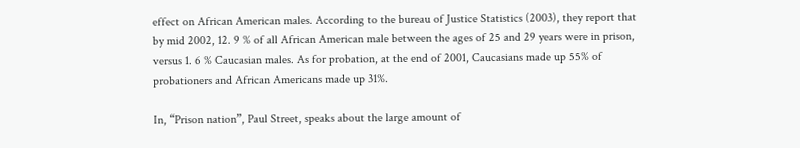effect on African American males. According to the bureau of Justice Statistics (2003), they report that by mid 2002, 12. 9 % of all African American male between the ages of 25 and 29 years were in prison, versus 1. 6 % Caucasian males. As for probation, at the end of 2001, Caucasians made up 55% of probationers and African Americans made up 31%.

In, “Prison nation”, Paul Street, speaks about the large amount of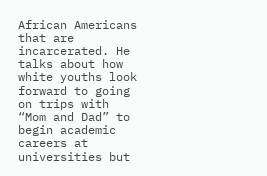African Americans that are incarcerated. He talks about how white youths look forward to going on trips with “Mom and Dad” to begin academic careers at universities but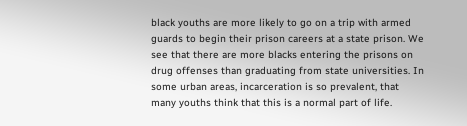black youths are more likely to go on a trip with armed guards to begin their prison careers at a state prison. We see that there are more blacks entering the prisons on drug offenses than graduating from state universities. In some urban areas, incarceration is so prevalent, that many youths think that this is a normal part of life.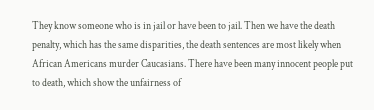They know someone who is in jail or have been to jail. Then we have the death penalty, which has the same disparities, the death sentences are most likely when African Americans murder Caucasians. There have been many innocent people put to death, which show the unfairness of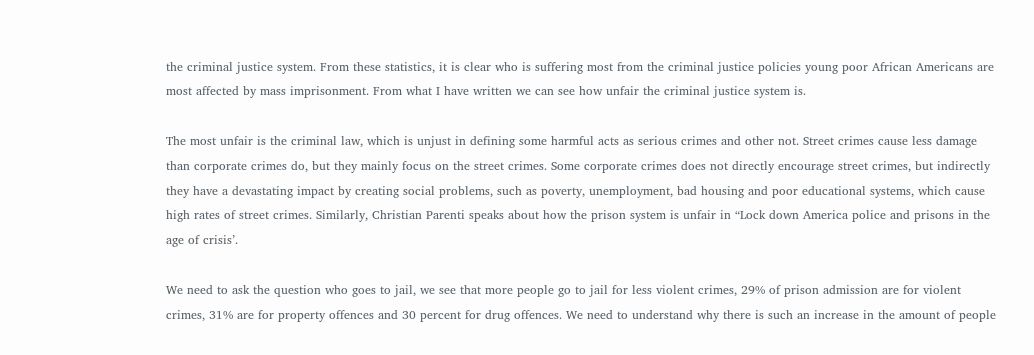the criminal justice system. From these statistics, it is clear who is suffering most from the criminal justice policies young poor African Americans are most affected by mass imprisonment. From what I have written we can see how unfair the criminal justice system is.

The most unfair is the criminal law, which is unjust in defining some harmful acts as serious crimes and other not. Street crimes cause less damage than corporate crimes do, but they mainly focus on the street crimes. Some corporate crimes does not directly encourage street crimes, but indirectly they have a devastating impact by creating social problems, such as poverty, unemployment, bad housing and poor educational systems, which cause high rates of street crimes. Similarly, Christian Parenti speaks about how the prison system is unfair in “Lock down America police and prisons in the age of crisis’.

We need to ask the question who goes to jail, we see that more people go to jail for less violent crimes, 29% of prison admission are for violent crimes, 31% are for property offences and 30 percent for drug offences. We need to understand why there is such an increase in the amount of people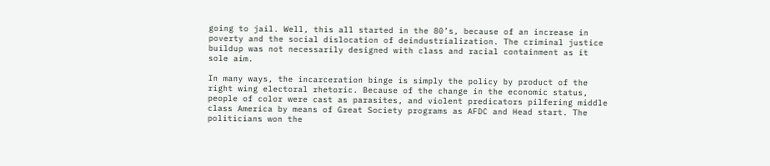going to jail. Well, this all started in the 80’s, because of an increase in poverty and the social dislocation of deindustrialization. The criminal justice buildup was not necessarily designed with class and racial containment as it sole aim.

In many ways, the incarceration binge is simply the policy by product of the right wing electoral rhetoric. Because of the change in the economic status, people of color were cast as parasites, and violent predicators pilfering middle class America by means of Great Society programs as AFDC and Head start. The politicians won the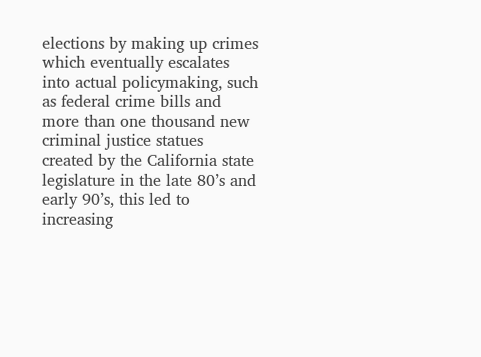elections by making up crimes which eventually escalates into actual policymaking, such as federal crime bills and more than one thousand new criminal justice statues created by the California state legislature in the late 80’s and early 90’s, this led to increasing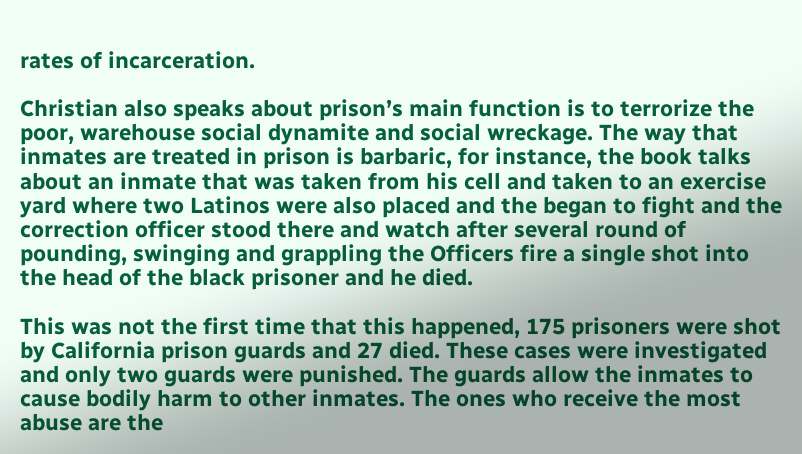rates of incarceration.

Christian also speaks about prison’s main function is to terrorize the poor, warehouse social dynamite and social wreckage. The way that inmates are treated in prison is barbaric, for instance, the book talks about an inmate that was taken from his cell and taken to an exercise yard where two Latinos were also placed and the began to fight and the correction officer stood there and watch after several round of pounding, swinging and grappling the Officers fire a single shot into the head of the black prisoner and he died.

This was not the first time that this happened, 175 prisoners were shot by California prison guards and 27 died. These cases were investigated and only two guards were punished. The guards allow the inmates to cause bodily harm to other inmates. The ones who receive the most abuse are the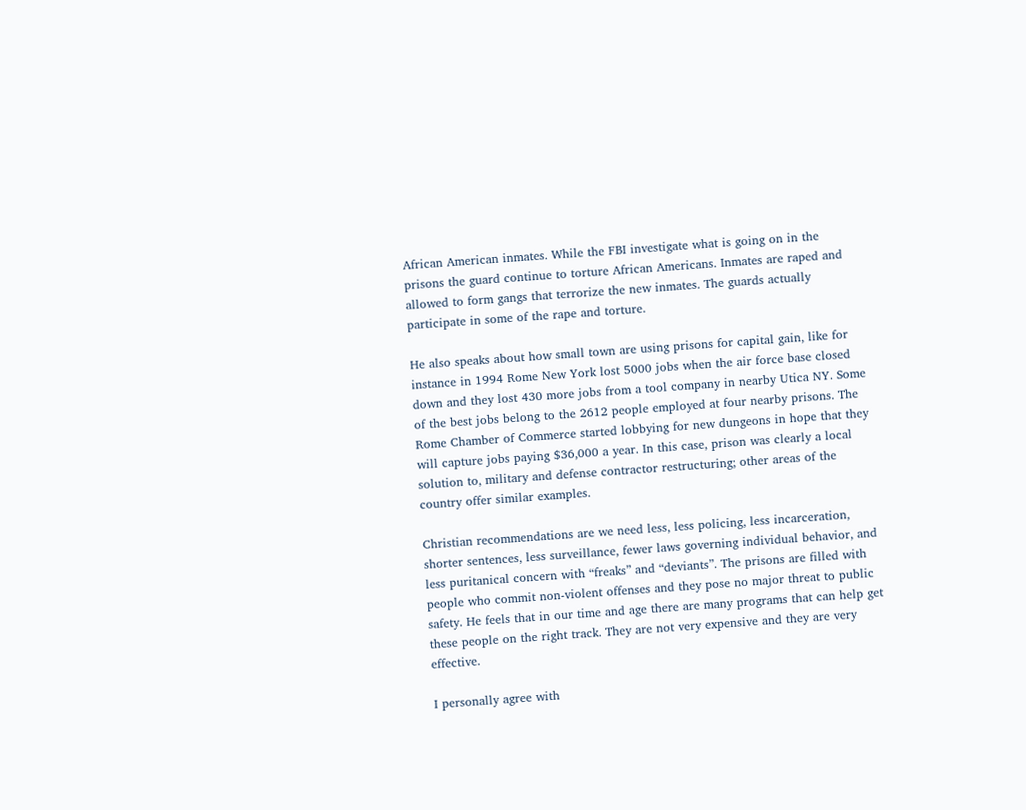African American inmates. While the FBI investigate what is going on in the prisons the guard continue to torture African Americans. Inmates are raped and allowed to form gangs that terrorize the new inmates. The guards actually participate in some of the rape and torture.

He also speaks about how small town are using prisons for capital gain, like for instance in 1994 Rome New York lost 5000 jobs when the air force base closed down and they lost 430 more jobs from a tool company in nearby Utica NY. Some of the best jobs belong to the 2612 people employed at four nearby prisons. The Rome Chamber of Commerce started lobbying for new dungeons in hope that they will capture jobs paying $36,000 a year. In this case, prison was clearly a local solution to, military and defense contractor restructuring; other areas of the country offer similar examples.

Christian recommendations are we need less, less policing, less incarceration, shorter sentences, less surveillance, fewer laws governing individual behavior, and less puritanical concern with “freaks” and “deviants”. The prisons are filled with people who commit non-violent offenses and they pose no major threat to public safety. He feels that in our time and age there are many programs that can help get these people on the right track. They are not very expensive and they are very effective.

I personally agree with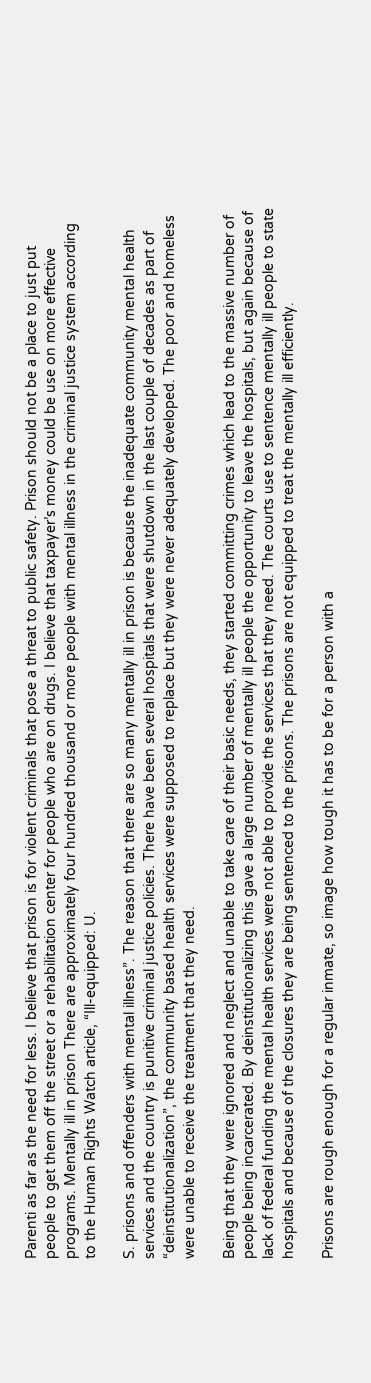Parenti as far as the need for less. I believe that prison is for violent criminals that pose a threat to public safety. Prison should not be a place to just put people to get them off the street or a rehabilitation center for people who are on drugs. I believe that taxpayer’s money could be use on more effective programs. Mentally ill in prison There are approximately four hundred thousand or more people with mental illness in the criminal justice system according to the Human Rights Watch article, “Ill-equipped: U.

S. prisons and offenders with mental illness”. The reason that there are so many mentally ill in prison is because the inadequate community mental health services and the country is punitive criminal justice policies. There have been several hospitals that were shutdown in the last couple of decades as part of “deinstitutionalization”, the community based health services were supposed to replace but they were never adequately developed. The poor and homeless were unable to receive the treatment that they need.

Being that they were ignored and neglect and unable to take care of their basic needs, they started committing crimes which lead to the massive number of people being incarcerated. By deinstitutionalizing this gave a large number of mentally ill people the opportunity to leave the hospitals, but again because of lack of federal funding the mental health services were not able to provide the services that they need. The courts use to sentence mentally ill people to state hospitals and because of the closures they are being sentenced to the prisons. The prisons are not equipped to treat the mentally ill efficiently.

Prisons are rough enough for a regular inmate, so image how tough it has to be for a person with a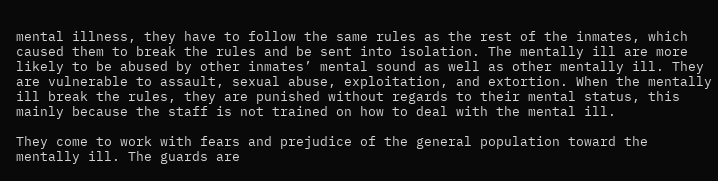mental illness, they have to follow the same rules as the rest of the inmates, which caused them to break the rules and be sent into isolation. The mentally ill are more likely to be abused by other inmates’ mental sound as well as other mentally ill. They are vulnerable to assault, sexual abuse, exploitation, and extortion. When the mentally ill break the rules, they are punished without regards to their mental status, this mainly because the staff is not trained on how to deal with the mental ill.

They come to work with fears and prejudice of the general population toward the mentally ill. The guards are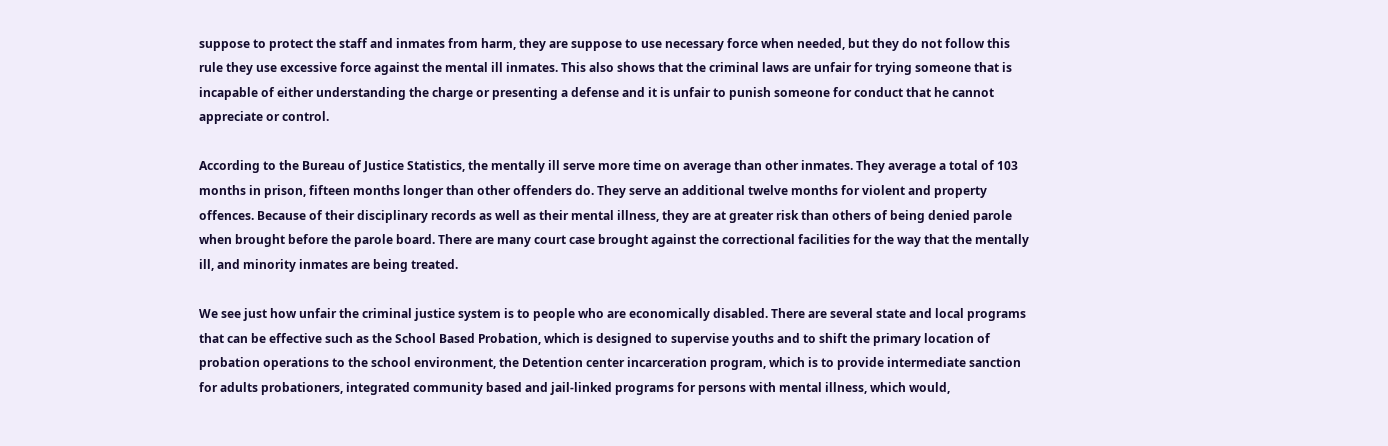suppose to protect the staff and inmates from harm, they are suppose to use necessary force when needed, but they do not follow this rule they use excessive force against the mental ill inmates. This also shows that the criminal laws are unfair for trying someone that is incapable of either understanding the charge or presenting a defense and it is unfair to punish someone for conduct that he cannot appreciate or control.

According to the Bureau of Justice Statistics, the mentally ill serve more time on average than other inmates. They average a total of 103 months in prison, fifteen months longer than other offenders do. They serve an additional twelve months for violent and property offences. Because of their disciplinary records as well as their mental illness, they are at greater risk than others of being denied parole when brought before the parole board. There are many court case brought against the correctional facilities for the way that the mentally ill, and minority inmates are being treated.

We see just how unfair the criminal justice system is to people who are economically disabled. There are several state and local programs that can be effective such as the School Based Probation, which is designed to supervise youths and to shift the primary location of probation operations to the school environment, the Detention center incarceration program, which is to provide intermediate sanction for adults probationers, integrated community based and jail-linked programs for persons with mental illness, which would,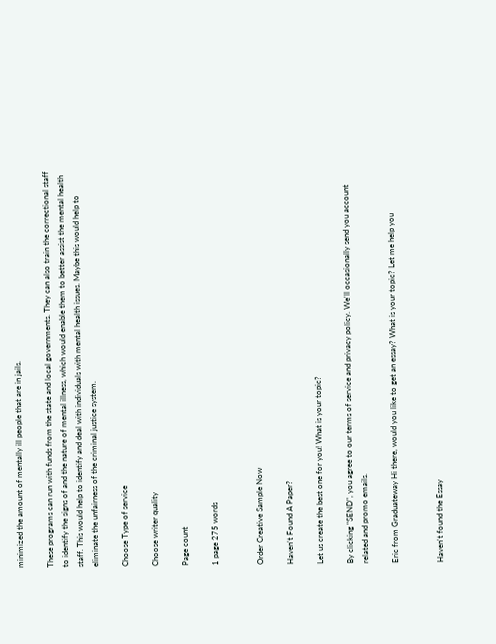minimized the amount of mentally ill people that are in jails.

These programs can run with funds from the state and local governments. They can also train the correctional staff to identify the signs of and the nature of mental illness, which would enable them to better assist the mental health staff. This would help to identify and deal with individuals with mental health issues. Maybe this would help to eliminate the unfairness of the criminal justice system.

Choose Type of service

Choose writer quality

Page count

1 page 275 words


Order Creative Sample Now

Haven’t Found A Paper?

Let us create the best one for you! What is your topic?

By clicking "SEND", you agree to our terms of service and privacy policy. We'll occasionally send you account related and promo emails.

Eric from Graduateway Hi there, would you like to get an essay? What is your topic? Let me help you


Haven't found the Essay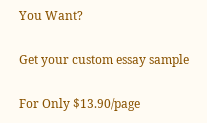You Want?

Get your custom essay sample

For Only $13.90/page